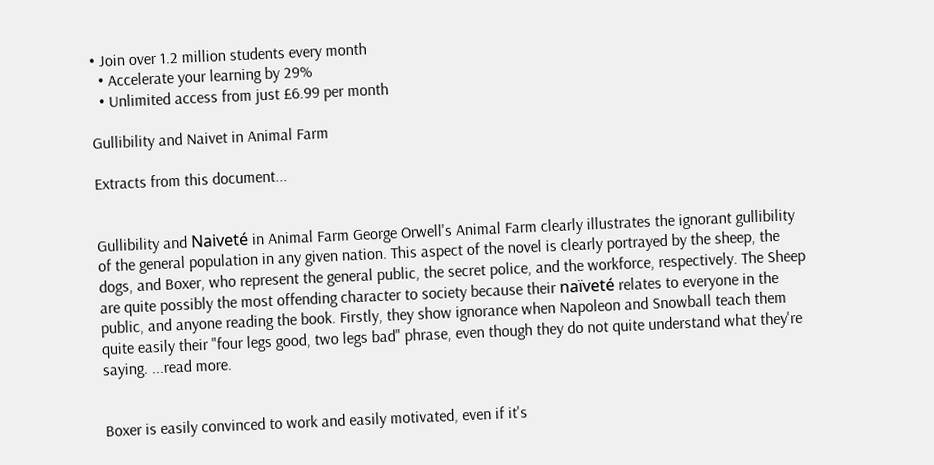• Join over 1.2 million students every month
  • Accelerate your learning by 29%
  • Unlimited access from just £6.99 per month

Gullibility and Naivet in Animal Farm

Extracts from this document...


Gullibility and Naiveté in Animal Farm George Orwell's Animal Farm clearly illustrates the ignorant gullibility of the general population in any given nation. This aspect of the novel is clearly portrayed by the sheep, the dogs, and Boxer, who represent the general public, the secret police, and the workforce, respectively. The Sheep are quite possibly the most offending character to society because their naïveté relates to everyone in the public, and anyone reading the book. Firstly, they show ignorance when Napoleon and Snowball teach them quite easily their "four legs good, two legs bad" phrase, even though they do not quite understand what they're saying. ...read more.


Boxer is easily convinced to work and easily motivated, even if it's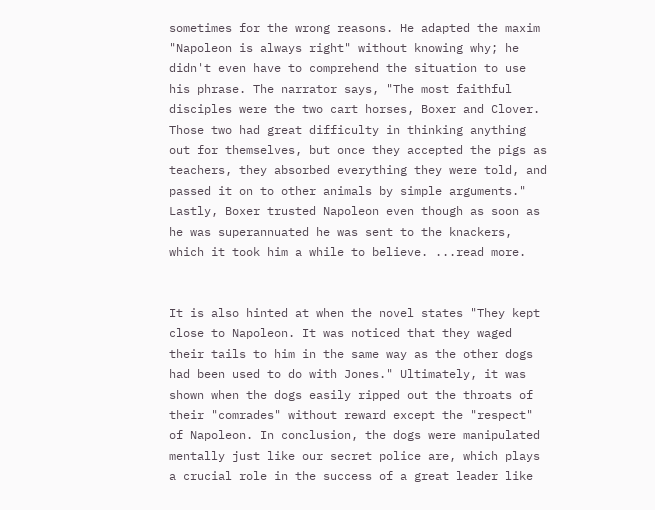sometimes for the wrong reasons. He adapted the maxim "Napoleon is always right" without knowing why; he didn't even have to comprehend the situation to use his phrase. The narrator says, "The most faithful disciples were the two cart horses, Boxer and Clover. Those two had great difficulty in thinking anything out for themselves, but once they accepted the pigs as teachers, they absorbed everything they were told, and passed it on to other animals by simple arguments." Lastly, Boxer trusted Napoleon even though as soon as he was superannuated he was sent to the knackers, which it took him a while to believe. ...read more.


It is also hinted at when the novel states "They kept close to Napoleon. It was noticed that they waged their tails to him in the same way as the other dogs had been used to do with Jones." Ultimately, it was shown when the dogs easily ripped out the throats of their "comrades" without reward except the "respect" of Napoleon. In conclusion, the dogs were manipulated mentally just like our secret police are, which plays a crucial role in the success of a great leader like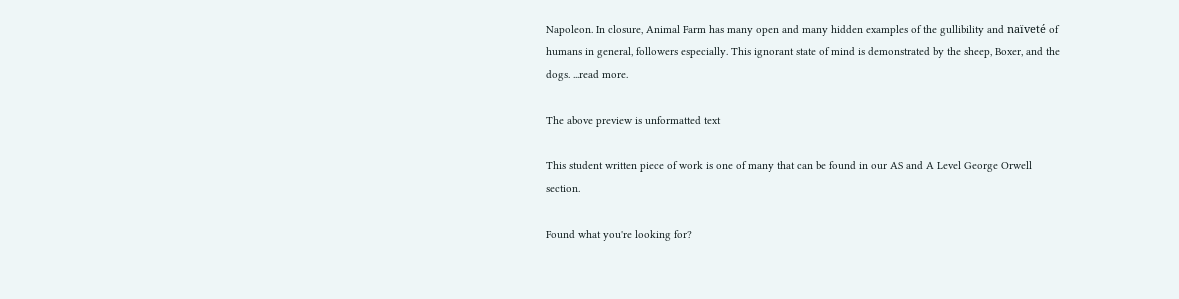Napoleon. In closure, Animal Farm has many open and many hidden examples of the gullibility and naïveté of humans in general, followers especially. This ignorant state of mind is demonstrated by the sheep, Boxer, and the dogs. ...read more.

The above preview is unformatted text

This student written piece of work is one of many that can be found in our AS and A Level George Orwell section.

Found what you're looking for?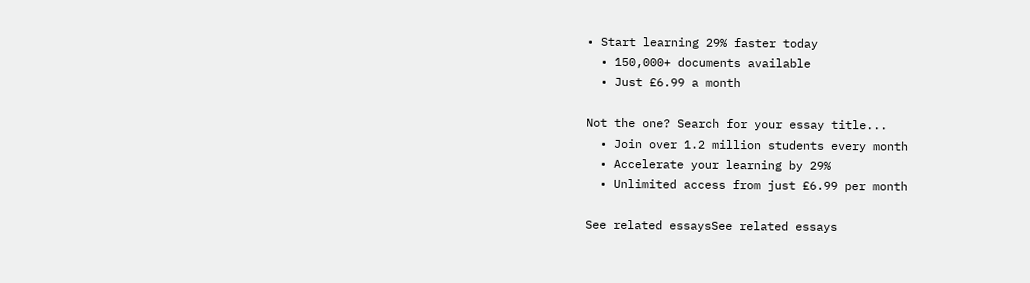• Start learning 29% faster today
  • 150,000+ documents available
  • Just £6.99 a month

Not the one? Search for your essay title...
  • Join over 1.2 million students every month
  • Accelerate your learning by 29%
  • Unlimited access from just £6.99 per month

See related essaysSee related essays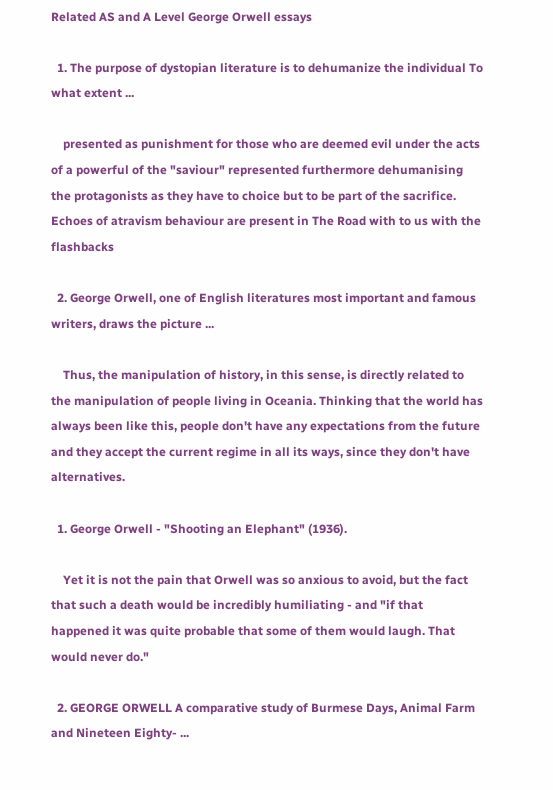Related AS and A Level George Orwell essays

  1. The purpose of dystopian literature is to dehumanize the individual To what extent ...

    presented as punishment for those who are deemed evil under the acts of a powerful of the "saviour" represented furthermore dehumanising the protagonists as they have to choice but to be part of the sacrifice. Echoes of atravism behaviour are present in The Road with to us with the flashbacks

  2. George Orwell, one of English literatures most important and famous writers, draws the picture ...

    Thus, the manipulation of history, in this sense, is directly related to the manipulation of people living in Oceania. Thinking that the world has always been like this, people don't have any expectations from the future and they accept the current regime in all its ways, since they don't have alternatives.

  1. George Orwell - "Shooting an Elephant" (1936).

    Yet it is not the pain that Orwell was so anxious to avoid, but the fact that such a death would be incredibly humiliating - and "if that happened it was quite probable that some of them would laugh. That would never do."

  2. GEORGE ORWELL A comparative study of Burmese Days, Animal Farm and Nineteen Eighty- ...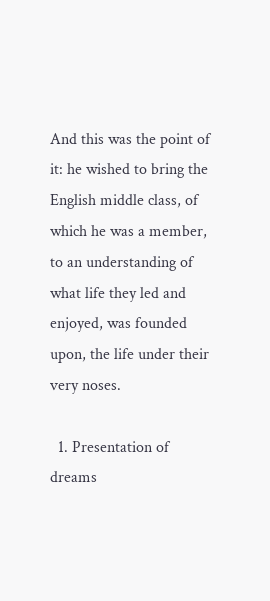And this was the point of it: he wished to bring the English middle class, of which he was a member, to an understanding of what life they led and enjoyed, was founded upon, the life under their very noses.

  1. Presentation of dreams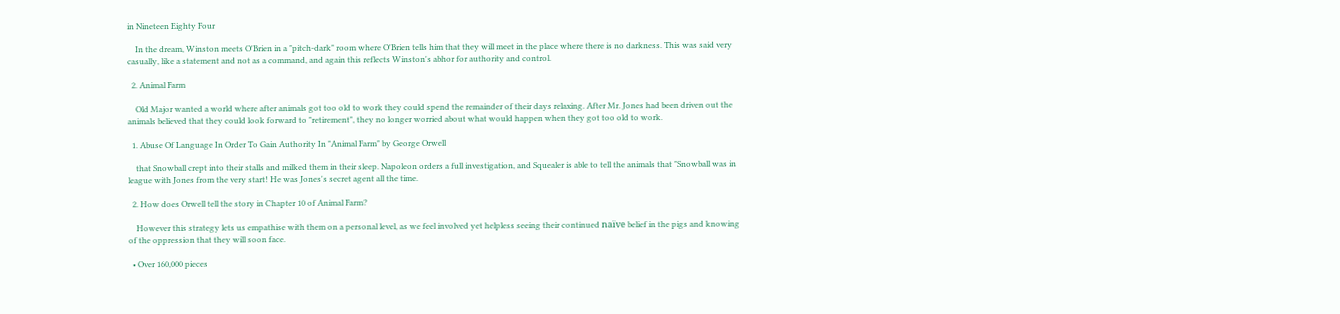in Nineteen Eighty Four

    In the dream, Winston meets O'Brien in a "pitch-dark" room where O'Brien tells him that they will meet in the place where there is no darkness. This was said very casually, like a statement and not as a command, and again this reflects Winston's abhor for authority and control.

  2. Animal Farm

    Old Major wanted a world where after animals got too old to work they could spend the remainder of their days relaxing. After Mr. Jones had been driven out the animals believed that they could look forward to "retirement", they no longer worried about what would happen when they got too old to work.

  1. Abuse Of Language In Order To Gain Authority In "Animal Farm" by George Orwell

    that Snowball crept into their stalls and milked them in their sleep. Napoleon orders a full investigation, and Squealer is able to tell the animals that "Snowball was in league with Jones from the very start! He was Jones's secret agent all the time.

  2. How does Orwell tell the story in Chapter 10 of Animal Farm?

    However this strategy lets us empathise with them on a personal level, as we feel involved yet helpless seeing their continued naïve belief in the pigs and knowing of the oppression that they will soon face.

  • Over 160,000 pieces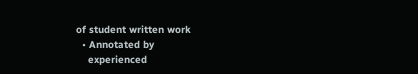of student written work
  • Annotated by
    experienced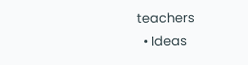teachers
  • Ideas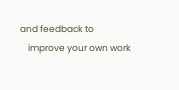and feedback to
    improve your own work